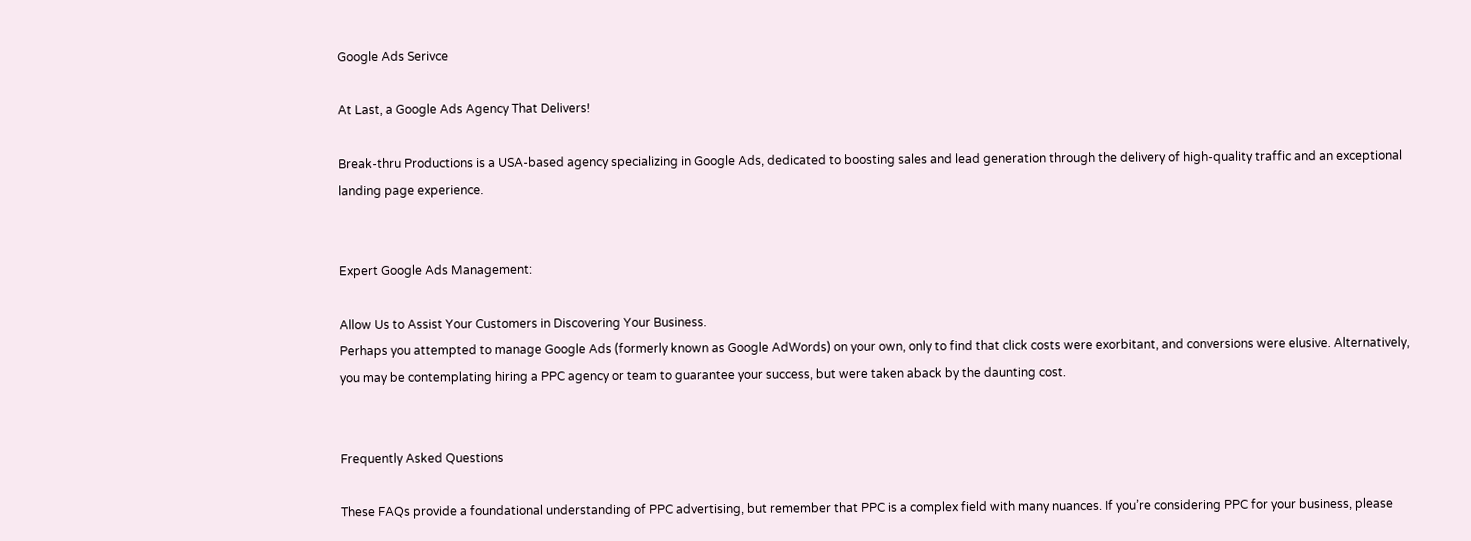Google Ads Serivce

At Last, a Google Ads Agency That Delivers!

Break-thru Productions is a USA-based agency specializing in Google Ads, dedicated to boosting sales and lead generation through the delivery of high-quality traffic and an exceptional landing page experience.


Expert Google Ads Management:

Allow Us to Assist Your Customers in Discovering Your Business.
Perhaps you attempted to manage Google Ads (formerly known as Google AdWords) on your own, only to find that click costs were exorbitant, and conversions were elusive. Alternatively, you may be contemplating hiring a PPC agency or team to guarantee your success, but were taken aback by the daunting cost.


Frequently Asked Questions

These FAQs provide a foundational understanding of PPC advertising, but remember that PPC is a complex field with many nuances. If you’re considering PPC for your business, please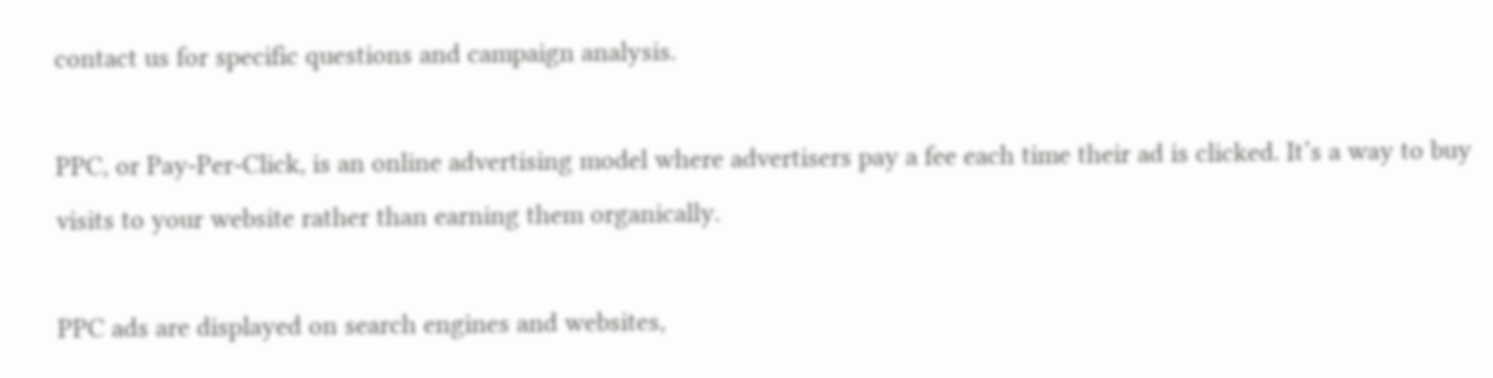contact us for specific questions and campaign analysis.

PPC, or Pay-Per-Click, is an online advertising model where advertisers pay a fee each time their ad is clicked. It’s a way to buy visits to your website rather than earning them organically.

PPC ads are displayed on search engines and websites,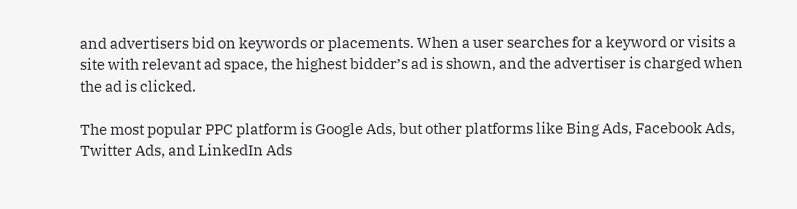and advertisers bid on keywords or placements. When a user searches for a keyword or visits a site with relevant ad space, the highest bidder’s ad is shown, and the advertiser is charged when the ad is clicked.

The most popular PPC platform is Google Ads, but other platforms like Bing Ads, Facebook Ads, Twitter Ads, and LinkedIn Ads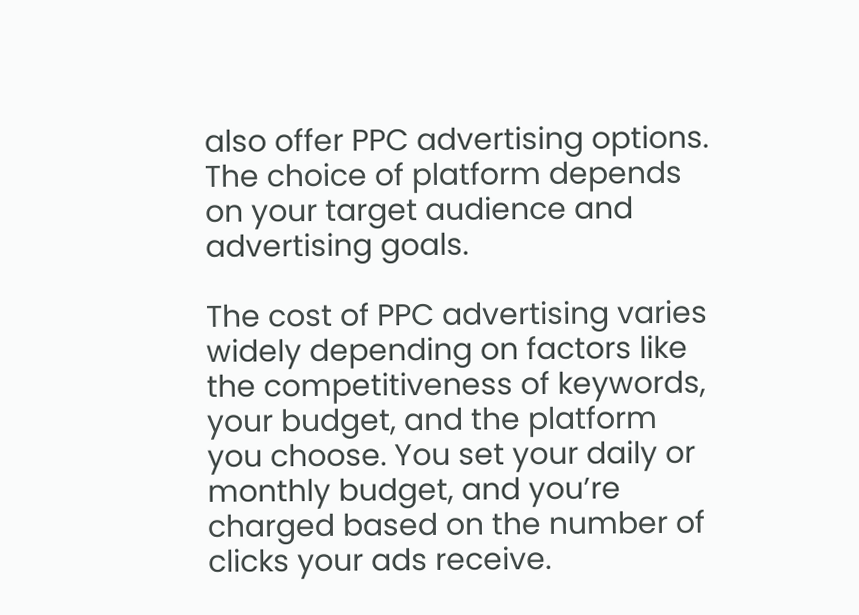also offer PPC advertising options. The choice of platform depends on your target audience and advertising goals.

The cost of PPC advertising varies widely depending on factors like the competitiveness of keywords, your budget, and the platform you choose. You set your daily or monthly budget, and you’re charged based on the number of clicks your ads receive.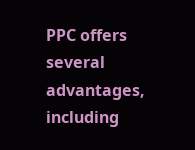PPC offers several advantages, including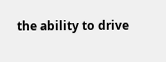the ability to drive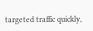targeted traffic quickly,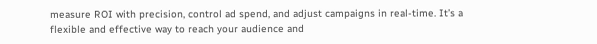measure ROI with precision, control ad spend, and adjust campaigns in real-time. It’s a flexible and effective way to reach your audience and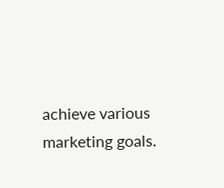achieve various marketing goals.